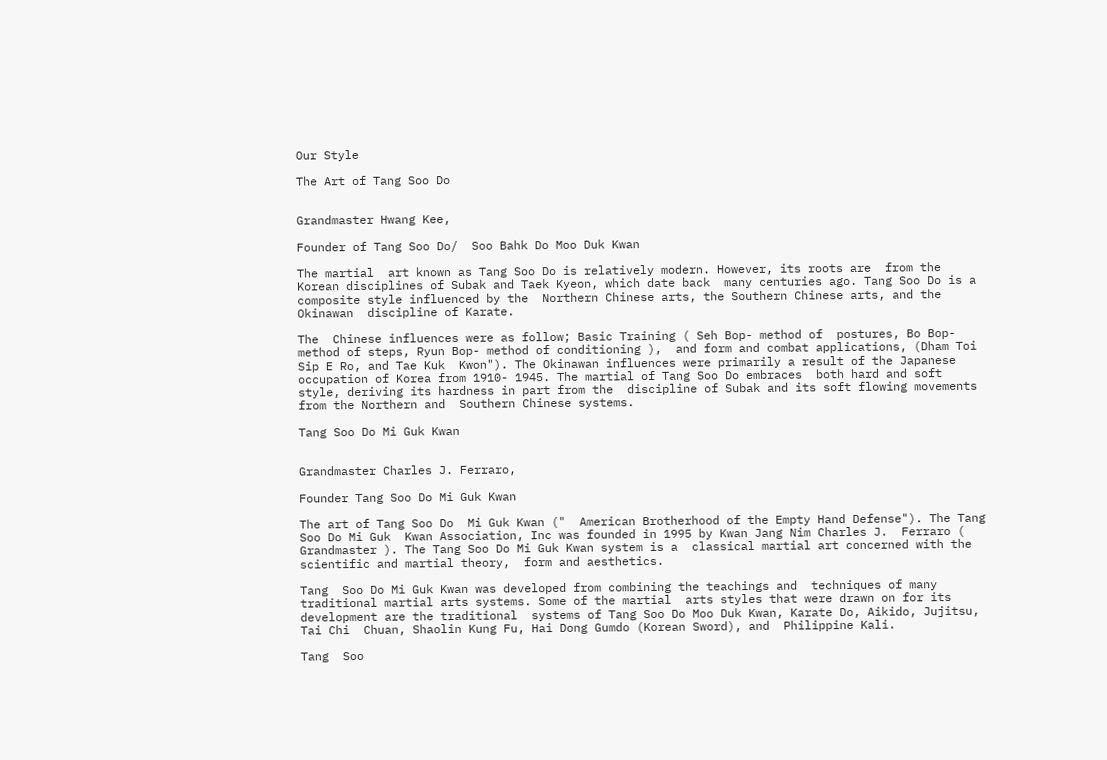Our Style

The Art of Tang Soo Do


Grandmaster Hwang Kee,

Founder of Tang Soo Do/  Soo Bahk Do Moo Duk Kwan

The martial  art known as Tang Soo Do is relatively modern. However, its roots are  from the Korean disciplines of Subak and Taek Kyeon, which date back  many centuries ago. Tang Soo Do is a composite style influenced by the  Northern Chinese arts, the Southern Chinese arts, and the Okinawan  discipline of Karate.

The  Chinese influences were as follow; Basic Training ( Seh Bop- method of  postures, Bo Bop- method of steps, Ryun Bop- method of conditioning ),  and form and combat applications, (Dham Toi Sip E Ro, and Tae Kuk  Kwon"). The Okinawan influences were primarily a result of the Japanese  occupation of Korea from 1910- 1945. The martial of Tang Soo Do embraces  both hard and soft style, deriving its hardness in part from the  discipline of Subak and its soft flowing movements from the Northern and  Southern Chinese systems.

Tang Soo Do Mi Guk Kwan


Grandmaster Charles J. Ferraro,

Founder Tang Soo Do Mi Guk Kwan

The art of Tang Soo Do  Mi Guk Kwan ("  American Brotherhood of the Empty Hand Defense"). The Tang Soo Do Mi Guk  Kwan Association, Inc was founded in 1995 by Kwan Jang Nim Charles J.  Ferraro ( Grandmaster ). The Tang Soo Do Mi Guk Kwan system is a  classical martial art concerned with the scientific and martial theory,  form and aesthetics.

Tang  Soo Do Mi Guk Kwan was developed from combining the teachings and  techniques of many traditional martial arts systems. Some of the martial  arts styles that were drawn on for its development are the traditional  systems of Tang Soo Do Moo Duk Kwan, Karate Do, Aikido, Jujitsu, Tai Chi  Chuan, Shaolin Kung Fu, Hai Dong Gumdo (Korean Sword), and  Philippine Kali.

Tang  Soo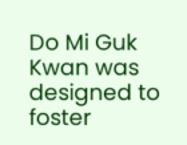Do Mi Guk Kwan was designed to foster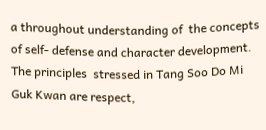a throughout understanding of  the concepts of self- defense and character development. The principles  stressed in Tang Soo Do Mi Guk Kwan are respect,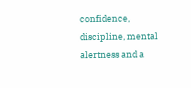confidence,  discipline, mental alertness and a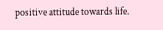positive attitude towards life.